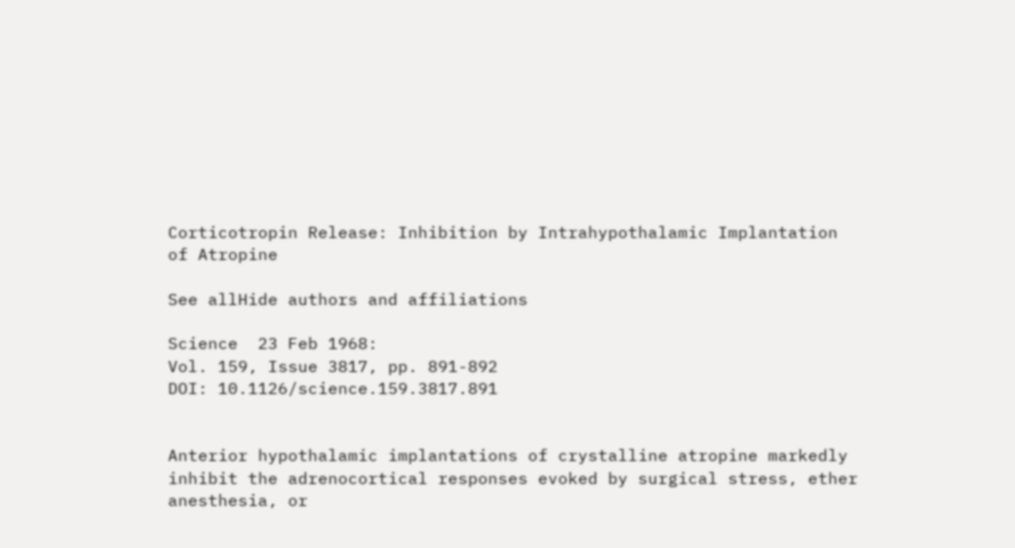Corticotropin Release: Inhibition by Intrahypothalamic Implantation of Atropine

See allHide authors and affiliations

Science  23 Feb 1968:
Vol. 159, Issue 3817, pp. 891-892
DOI: 10.1126/science.159.3817.891


Anterior hypothalamic implantations of crystalline atropine markedly inhibit the adrenocortical responses evoked by surgical stress, ether anesthesia, or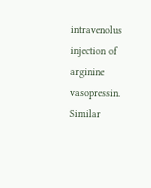intravenolus injection of arginine vasopressin. Similar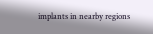implants in nearby regions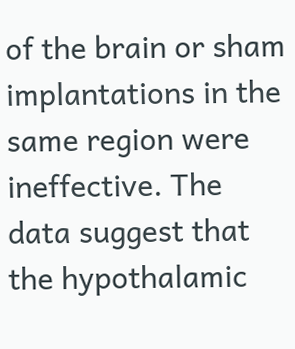of the brain or sham implantations in the same region were ineffective. The data suggest that the hypothalamic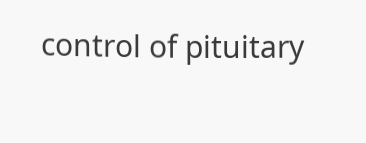control of pituitary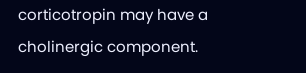corticotropin may have a cholinergic component.